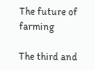The future of farming

The third and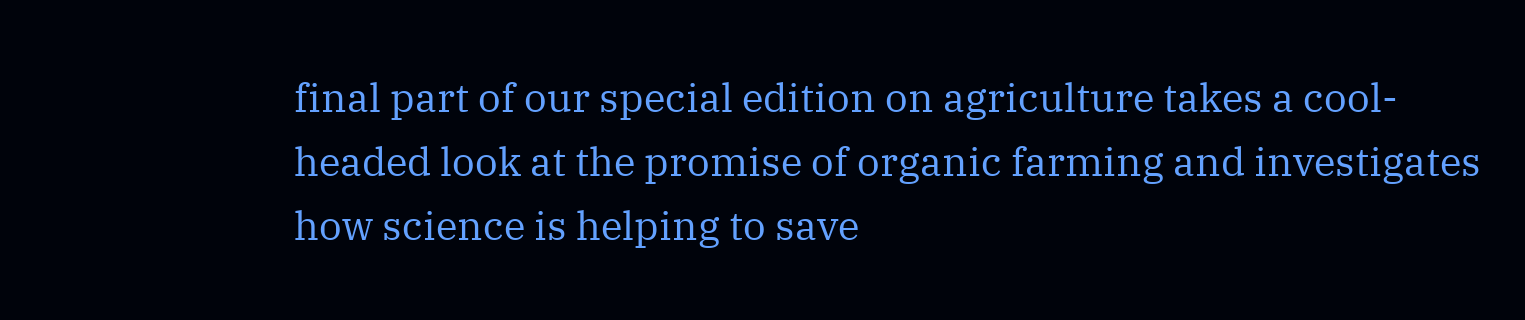final part of our special edition on agriculture takes a cool-headed look at the promise of organic farming and investigates how science is helping to save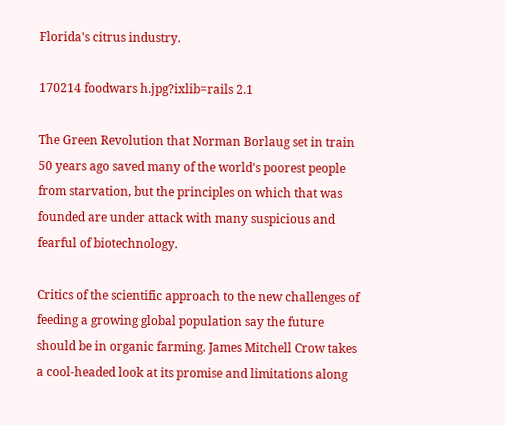Florida's citrus industry.

170214 foodwars h.jpg?ixlib=rails 2.1

The Green Revolution that Norman Borlaug set in train 50 years ago saved many of the world's poorest people from starvation, but the principles on which that was founded are under attack with many suspicious and fearful of biotechnology.

Critics of the scientific approach to the new challenges of feeding a growing global population say the future should be in organic farming. James Mitchell Crow takes a cool-headed look at its promise and limitations along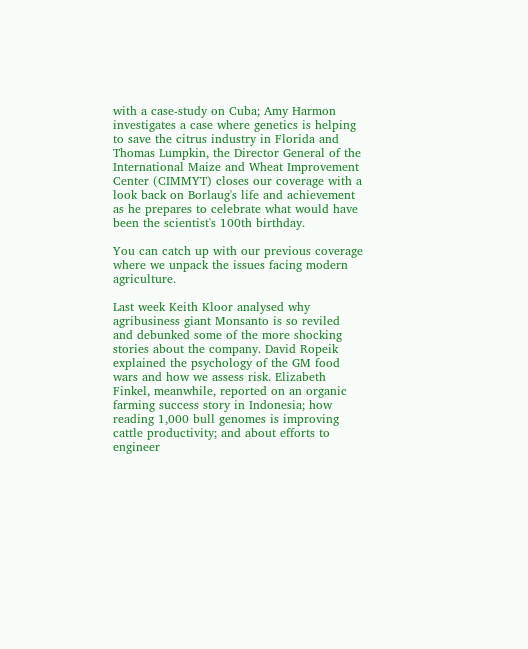with a case-study on Cuba; Amy Harmon investigates a case where genetics is helping to save the citrus industry in Florida and Thomas Lumpkin, the Director General of the International Maize and Wheat Improvement Center (CIMMYT) closes our coverage with a look back on Borlaug's life and achievement as he prepares to celebrate what would have been the scientist's 100th birthday.

You can catch up with our previous coverage where we unpack the issues facing modern agriculture.

Last week Keith Kloor analysed why agribusiness giant Monsanto is so reviled and debunked some of the more shocking stories about the company. David Ropeik explained the psychology of the GM food wars and how we assess risk. Elizabeth Finkel, meanwhile, reported on an organic farming success story in Indonesia; how reading 1,000 bull genomes is improving cattle productivity; and about efforts to engineer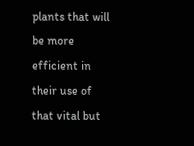plants that will be more efficient in their use of that vital but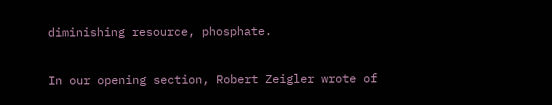diminishing resource, phosphate.

In our opening section, Robert Zeigler wrote of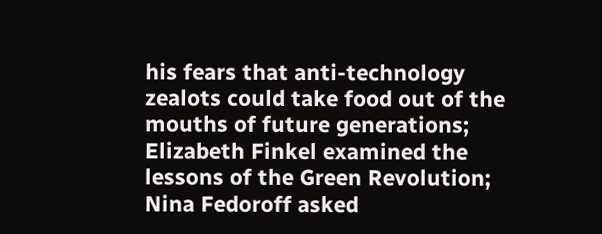his fears that anti-technology zealots could take food out of the mouths of future generations; Elizabeth Finkel examined the lessons of the Green Revolution; Nina Fedoroff asked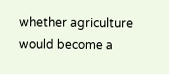whether agriculture would become a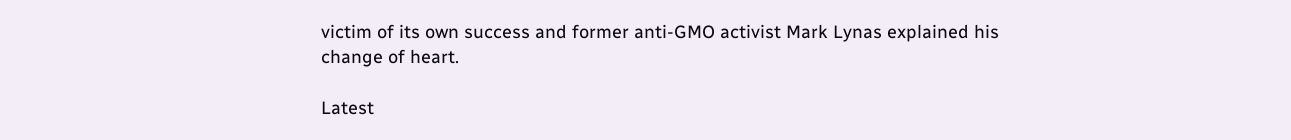victim of its own success and former anti-GMO activist Mark Lynas explained his change of heart.

Latest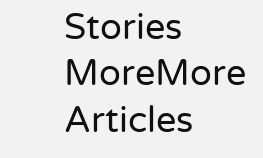Stories
MoreMore Articles